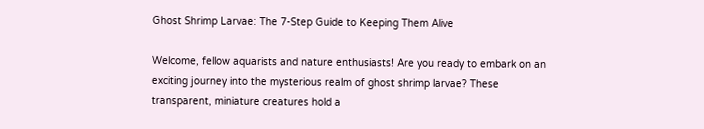Ghost Shrimp Larvae: The 7-Step Guide to Keeping Them Alive

Welcome, fellow aquarists and nature enthusiasts! Are you ready to embark on an exciting journey into the mysterious realm of ghost shrimp larvae? These transparent, miniature creatures hold a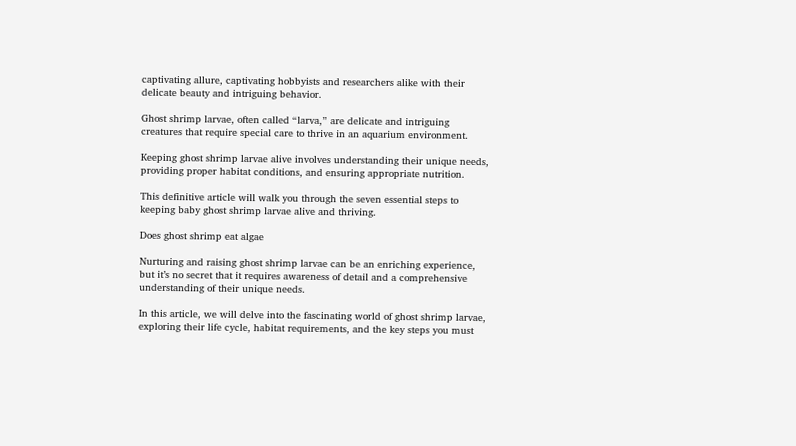captivating allure, captivating hobbyists and researchers alike with their delicate beauty and intriguing behavior.

Ghost shrimp larvae, often called “larva,” are delicate and intriguing creatures that require special care to thrive in an aquarium environment.

Keeping ghost shrimp larvae alive involves understanding their unique needs, providing proper habitat conditions, and ensuring appropriate nutrition.

This definitive article will walk you through the seven essential steps to keeping baby ghost shrimp larvae alive and thriving.

Does ghost shrimp eat algae

Nurturing and raising ghost shrimp larvae can be an enriching experience, but it’s no secret that it requires awareness of detail and a comprehensive understanding of their unique needs.

In this article, we will delve into the fascinating world of ghost shrimp larvae, exploring their life cycle, habitat requirements, and the key steps you must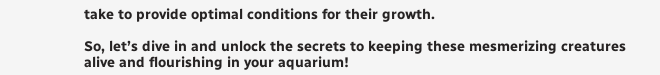take to provide optimal conditions for their growth.

So, let’s dive in and unlock the secrets to keeping these mesmerizing creatures alive and flourishing in your aquarium!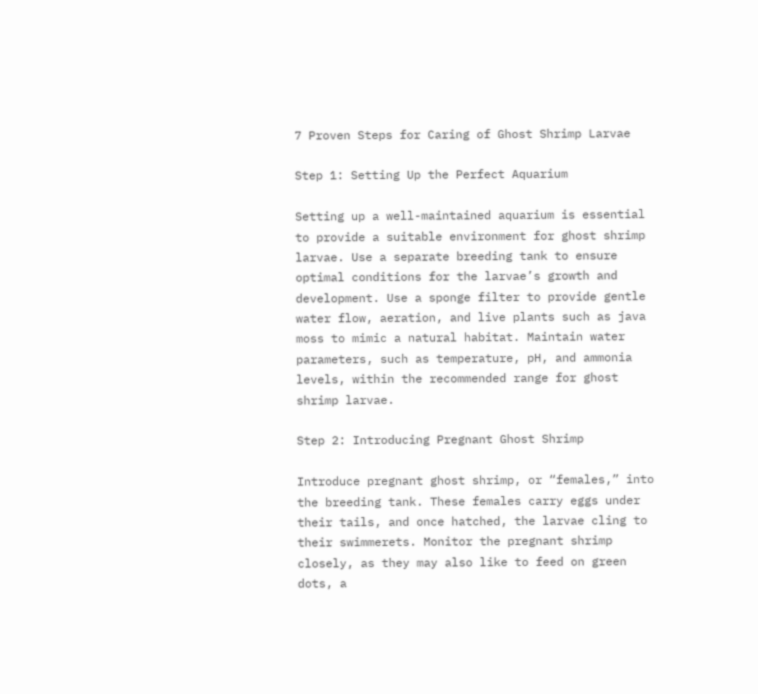7 Proven Steps for Caring of Ghost Shrimp Larvae

Step 1: Setting Up the Perfect Aquarium

Setting up a well-maintained aquarium is essential to provide a suitable environment for ghost shrimp larvae. Use a separate breeding tank to ensure optimal conditions for the larvae’s growth and development. Use a sponge filter to provide gentle water flow, aeration, and live plants such as java moss to mimic a natural habitat. Maintain water parameters, such as temperature, pH, and ammonia levels, within the recommended range for ghost shrimp larvae.

Step 2: Introducing Pregnant Ghost Shrimp

Introduce pregnant ghost shrimp, or “females,” into the breeding tank. These females carry eggs under their tails, and once hatched, the larvae cling to their swimmerets. Monitor the pregnant shrimp closely, as they may also like to feed on green dots, a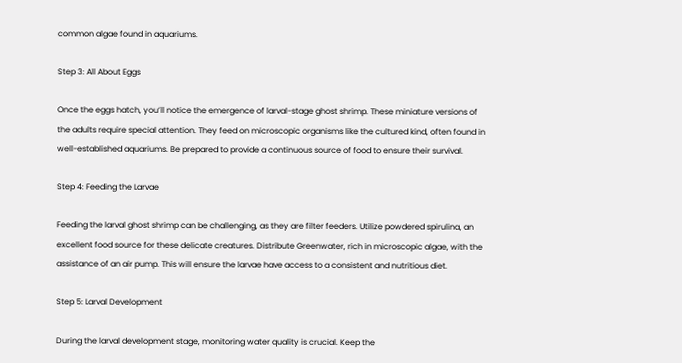common algae found in aquariums.

Step 3: All About Eggs

Once the eggs hatch, you’ll notice the emergence of larval-stage ghost shrimp. These miniature versions of the adults require special attention. They feed on microscopic organisms like the cultured kind, often found in well-established aquariums. Be prepared to provide a continuous source of food to ensure their survival.

Step 4: Feeding the Larvae

Feeding the larval ghost shrimp can be challenging, as they are filter feeders. Utilize powdered spirulina, an excellent food source for these delicate creatures. Distribute Greenwater, rich in microscopic algae, with the assistance of an air pump. This will ensure the larvae have access to a consistent and nutritious diet.

Step 5: Larval Development

During the larval development stage, monitoring water quality is crucial. Keep the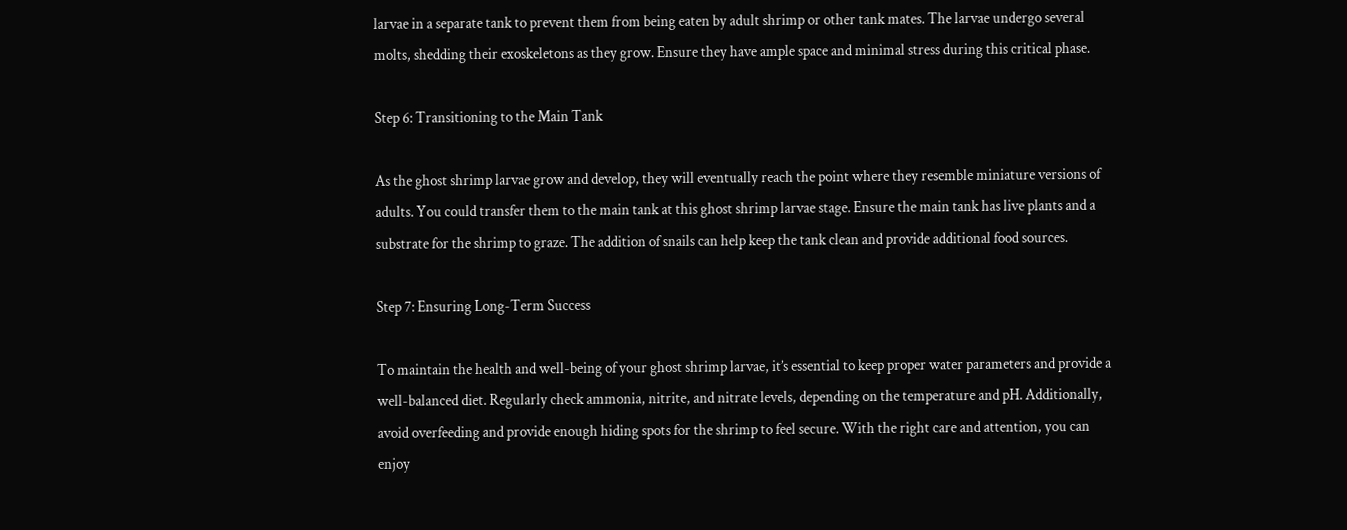larvae in a separate tank to prevent them from being eaten by adult shrimp or other tank mates. The larvae undergo several molts, shedding their exoskeletons as they grow. Ensure they have ample space and minimal stress during this critical phase.

Step 6: Transitioning to the Main Tank

As the ghost shrimp larvae grow and develop, they will eventually reach the point where they resemble miniature versions of adults. You could transfer them to the main tank at this ghost shrimp larvae stage. Ensure the main tank has live plants and a substrate for the shrimp to graze. The addition of snails can help keep the tank clean and provide additional food sources.

Step 7: Ensuring Long-Term Success

To maintain the health and well-being of your ghost shrimp larvae, it’s essential to keep proper water parameters and provide a well-balanced diet. Regularly check ammonia, nitrite, and nitrate levels, depending on the temperature and pH. Additionally, avoid overfeeding and provide enough hiding spots for the shrimp to feel secure. With the right care and attention, you can enjoy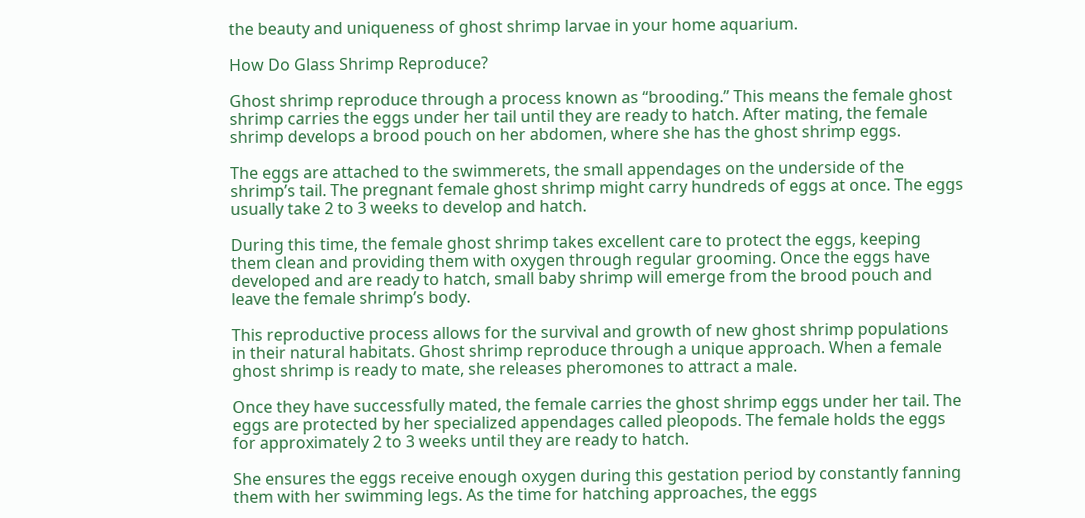the beauty and uniqueness of ghost shrimp larvae in your home aquarium.

How Do Glass Shrimp Reproduce?

Ghost shrimp reproduce through a process known as “brooding.” This means the female ghost shrimp carries the eggs under her tail until they are ready to hatch. After mating, the female shrimp develops a brood pouch on her abdomen, where she has the ghost shrimp eggs.

The eggs are attached to the swimmerets, the small appendages on the underside of the shrimp’s tail. The pregnant female ghost shrimp might carry hundreds of eggs at once. The eggs usually take 2 to 3 weeks to develop and hatch.

During this time, the female ghost shrimp takes excellent care to protect the eggs, keeping them clean and providing them with oxygen through regular grooming. Once the eggs have developed and are ready to hatch, small baby shrimp will emerge from the brood pouch and leave the female shrimp’s body.

This reproductive process allows for the survival and growth of new ghost shrimp populations in their natural habitats. Ghost shrimp reproduce through a unique approach. When a female ghost shrimp is ready to mate, she releases pheromones to attract a male.

Once they have successfully mated, the female carries the ghost shrimp eggs under her tail. The eggs are protected by her specialized appendages called pleopods. The female holds the eggs for approximately 2 to 3 weeks until they are ready to hatch.

She ensures the eggs receive enough oxygen during this gestation period by constantly fanning them with her swimming legs. As the time for hatching approaches, the eggs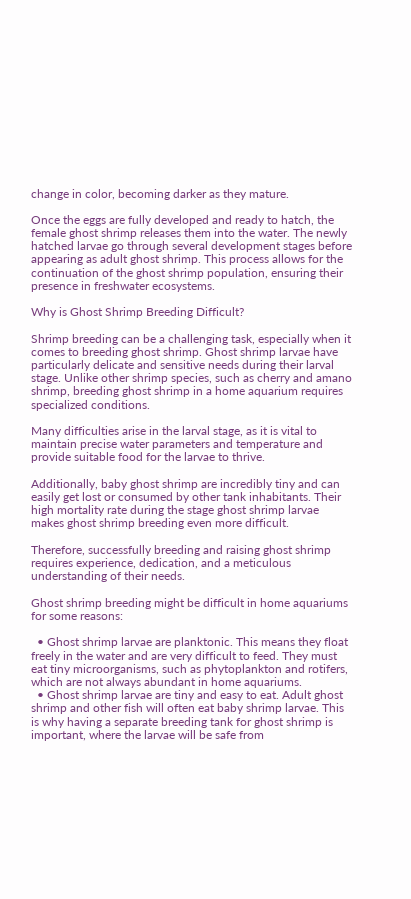change in color, becoming darker as they mature.

Once the eggs are fully developed and ready to hatch, the female ghost shrimp releases them into the water. The newly hatched larvae go through several development stages before appearing as adult ghost shrimp. This process allows for the continuation of the ghost shrimp population, ensuring their presence in freshwater ecosystems.

Why is Ghost Shrimp Breeding Difficult?

Shrimp breeding can be a challenging task, especially when it comes to breeding ghost shrimp. Ghost shrimp larvae have particularly delicate and sensitive needs during their larval stage. Unlike other shrimp species, such as cherry and amano shrimp, breeding ghost shrimp in a home aquarium requires specialized conditions.

Many difficulties arise in the larval stage, as it is vital to maintain precise water parameters and temperature and provide suitable food for the larvae to thrive.

Additionally, baby ghost shrimp are incredibly tiny and can easily get lost or consumed by other tank inhabitants. Their high mortality rate during the stage ghost shrimp larvae makes ghost shrimp breeding even more difficult.

Therefore, successfully breeding and raising ghost shrimp requires experience, dedication, and a meticulous understanding of their needs.

Ghost shrimp breeding might be difficult in home aquariums for some reasons:

  • Ghost shrimp larvae are planktonic. This means they float freely in the water and are very difficult to feed. They must eat tiny microorganisms, such as phytoplankton and rotifers, which are not always abundant in home aquariums.
  • Ghost shrimp larvae are tiny and easy to eat. Adult ghost shrimp and other fish will often eat baby shrimp larvae. This is why having a separate breeding tank for ghost shrimp is important, where the larvae will be safe from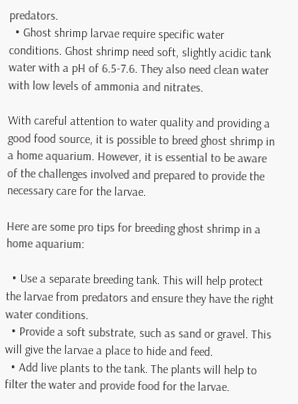predators.
  • Ghost shrimp larvae require specific water conditions. Ghost shrimp need soft, slightly acidic tank water with a pH of 6.5-7.6. They also need clean water with low levels of ammonia and nitrates.

With careful attention to water quality and providing a good food source, it is possible to breed ghost shrimp in a home aquarium. However, it is essential to be aware of the challenges involved and prepared to provide the necessary care for the larvae.

Here are some pro tips for breeding ghost shrimp in a home aquarium:

  • Use a separate breeding tank. This will help protect the larvae from predators and ensure they have the right water conditions.
  • Provide a soft substrate, such as sand or gravel. This will give the larvae a place to hide and feed.
  • Add live plants to the tank. The plants will help to filter the water and provide food for the larvae.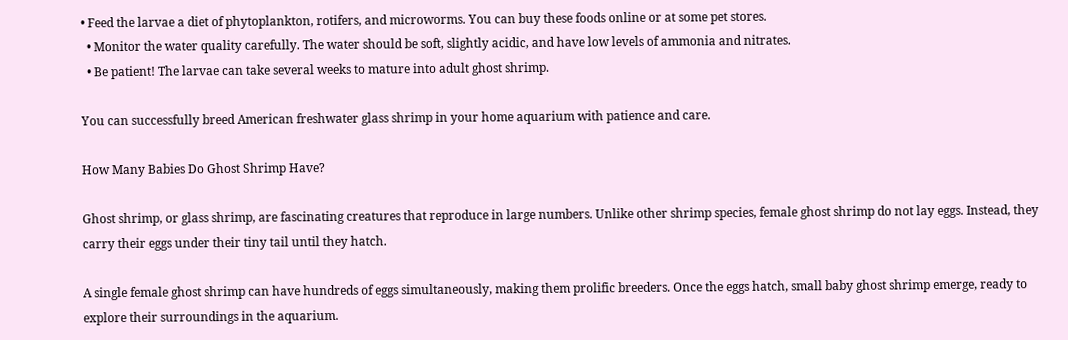• Feed the larvae a diet of phytoplankton, rotifers, and microworms. You can buy these foods online or at some pet stores.
  • Monitor the water quality carefully. The water should be soft, slightly acidic, and have low levels of ammonia and nitrates.
  • Be patient! The larvae can take several weeks to mature into adult ghost shrimp.

You can successfully breed American freshwater glass shrimp in your home aquarium with patience and care.

How Many Babies Do Ghost Shrimp Have?

Ghost shrimp, or glass shrimp, are fascinating creatures that reproduce in large numbers. Unlike other shrimp species, female ghost shrimp do not lay eggs. Instead, they carry their eggs under their tiny tail until they hatch.

A single female ghost shrimp can have hundreds of eggs simultaneously, making them prolific breeders. Once the eggs hatch, small baby ghost shrimp emerge, ready to explore their surroundings in the aquarium.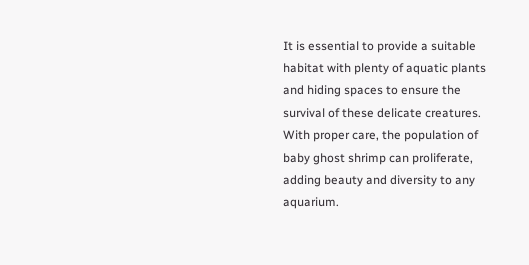It is essential to provide a suitable habitat with plenty of aquatic plants and hiding spaces to ensure the survival of these delicate creatures. With proper care, the population of baby ghost shrimp can proliferate, adding beauty and diversity to any aquarium.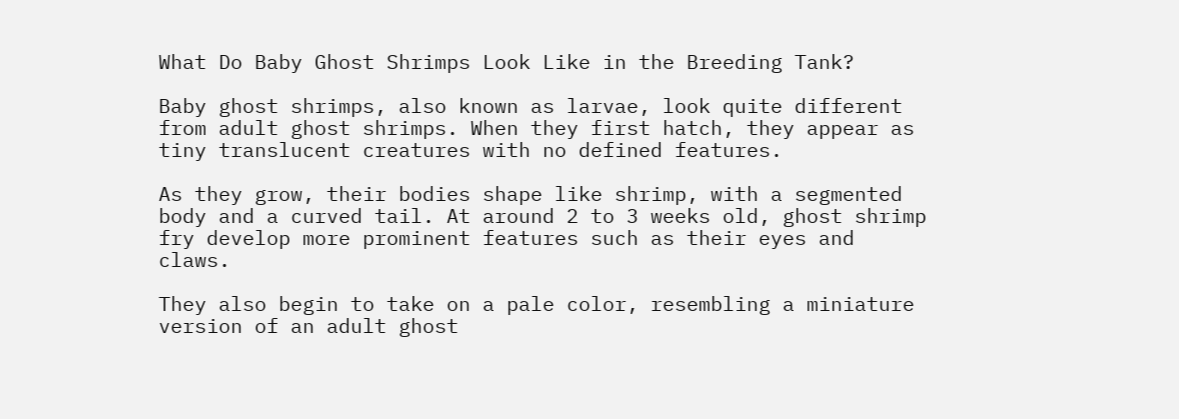What Do Baby Ghost Shrimps Look Like in the Breeding Tank?

Baby ghost shrimps, also known as larvae, look quite different from adult ghost shrimps. When they first hatch, they appear as tiny translucent creatures with no defined features.

As they grow, their bodies shape like shrimp, with a segmented body and a curved tail. At around 2 to 3 weeks old, ghost shrimp fry develop more prominent features such as their eyes and claws.

They also begin to take on a pale color, resembling a miniature version of an adult ghost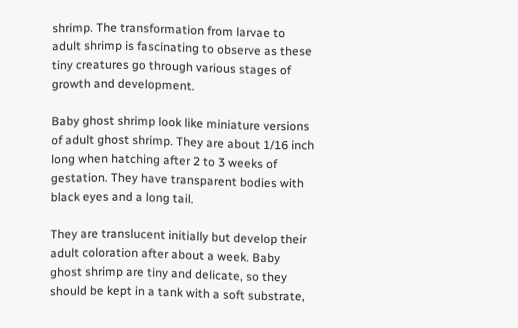shrimp. The transformation from larvae to adult shrimp is fascinating to observe as these tiny creatures go through various stages of growth and development.

Baby ghost shrimp look like miniature versions of adult ghost shrimp. They are about 1/16 inch long when hatching after 2 to 3 weeks of gestation. They have transparent bodies with black eyes and a long tail.

They are translucent initially but develop their adult coloration after about a week. Baby ghost shrimp are tiny and delicate, so they should be kept in a tank with a soft substrate,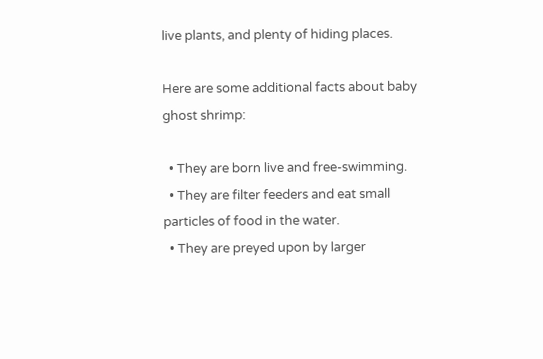live plants, and plenty of hiding places.

Here are some additional facts about baby ghost shrimp:

  • They are born live and free-swimming.
  • They are filter feeders and eat small particles of food in the water.
  • They are preyed upon by larger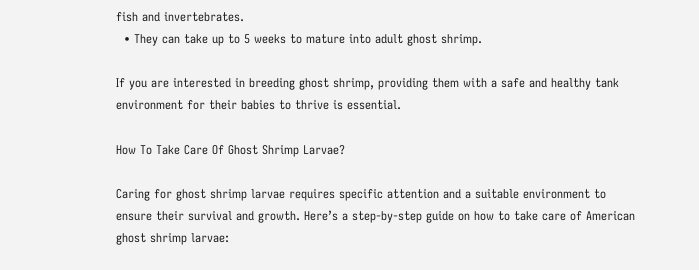fish and invertebrates.
  • They can take up to 5 weeks to mature into adult ghost shrimp.

If you are interested in breeding ghost shrimp, providing them with a safe and healthy tank environment for their babies to thrive is essential.

How To Take Care Of Ghost Shrimp Larvae?

Caring for ghost shrimp larvae requires specific attention and a suitable environment to ensure their survival and growth. Here’s a step-by-step guide on how to take care of American ghost shrimp larvae: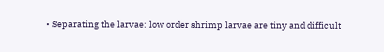• Separating the larvae: low order shrimp larvae are tiny and difficult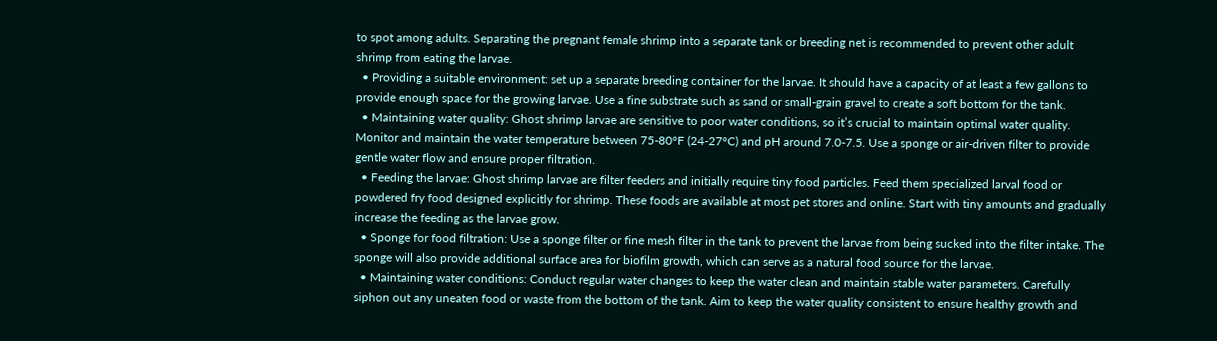to spot among adults. Separating the pregnant female shrimp into a separate tank or breeding net is recommended to prevent other adult shrimp from eating the larvae.
  • Providing a suitable environment: set up a separate breeding container for the larvae. It should have a capacity of at least a few gallons to provide enough space for the growing larvae. Use a fine substrate such as sand or small-grain gravel to create a soft bottom for the tank.
  • Maintaining water quality: Ghost shrimp larvae are sensitive to poor water conditions, so it’s crucial to maintain optimal water quality. Monitor and maintain the water temperature between 75-80°F (24-27°C) and pH around 7.0-7.5. Use a sponge or air-driven filter to provide gentle water flow and ensure proper filtration.
  • Feeding the larvae: Ghost shrimp larvae are filter feeders and initially require tiny food particles. Feed them specialized larval food or powdered fry food designed explicitly for shrimp. These foods are available at most pet stores and online. Start with tiny amounts and gradually increase the feeding as the larvae grow.
  • Sponge for food filtration: Use a sponge filter or fine mesh filter in the tank to prevent the larvae from being sucked into the filter intake. The sponge will also provide additional surface area for biofilm growth, which can serve as a natural food source for the larvae.
  • Maintaining water conditions: Conduct regular water changes to keep the water clean and maintain stable water parameters. Carefully siphon out any uneaten food or waste from the bottom of the tank. Aim to keep the water quality consistent to ensure healthy growth and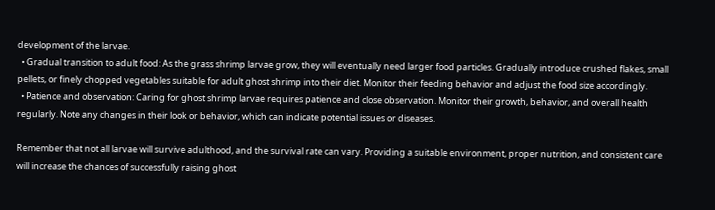development of the larvae.
  • Gradual transition to adult food: As the grass shrimp larvae grow, they will eventually need larger food particles. Gradually introduce crushed flakes, small pellets, or finely chopped vegetables suitable for adult ghost shrimp into their diet. Monitor their feeding behavior and adjust the food size accordingly.
  • Patience and observation: Caring for ghost shrimp larvae requires patience and close observation. Monitor their growth, behavior, and overall health regularly. Note any changes in their look or behavior, which can indicate potential issues or diseases.

Remember that not all larvae will survive adulthood, and the survival rate can vary. Providing a suitable environment, proper nutrition, and consistent care will increase the chances of successfully raising ghost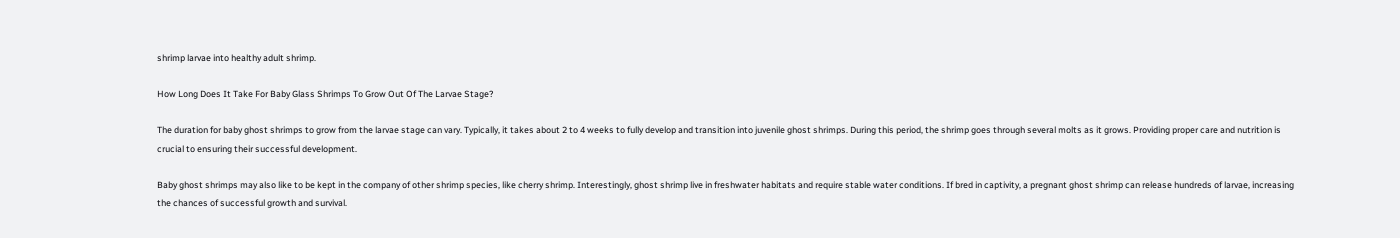shrimp larvae into healthy adult shrimp.

How Long Does It Take For Baby Glass Shrimps To Grow Out Of The Larvae Stage?

The duration for baby ghost shrimps to grow from the larvae stage can vary. Typically, it takes about 2 to 4 weeks to fully develop and transition into juvenile ghost shrimps. During this period, the shrimp goes through several molts as it grows. Providing proper care and nutrition is crucial to ensuring their successful development.

Baby ghost shrimps may also like to be kept in the company of other shrimp species, like cherry shrimp. Interestingly, ghost shrimp live in freshwater habitats and require stable water conditions. If bred in captivity, a pregnant ghost shrimp can release hundreds of larvae, increasing the chances of successful growth and survival.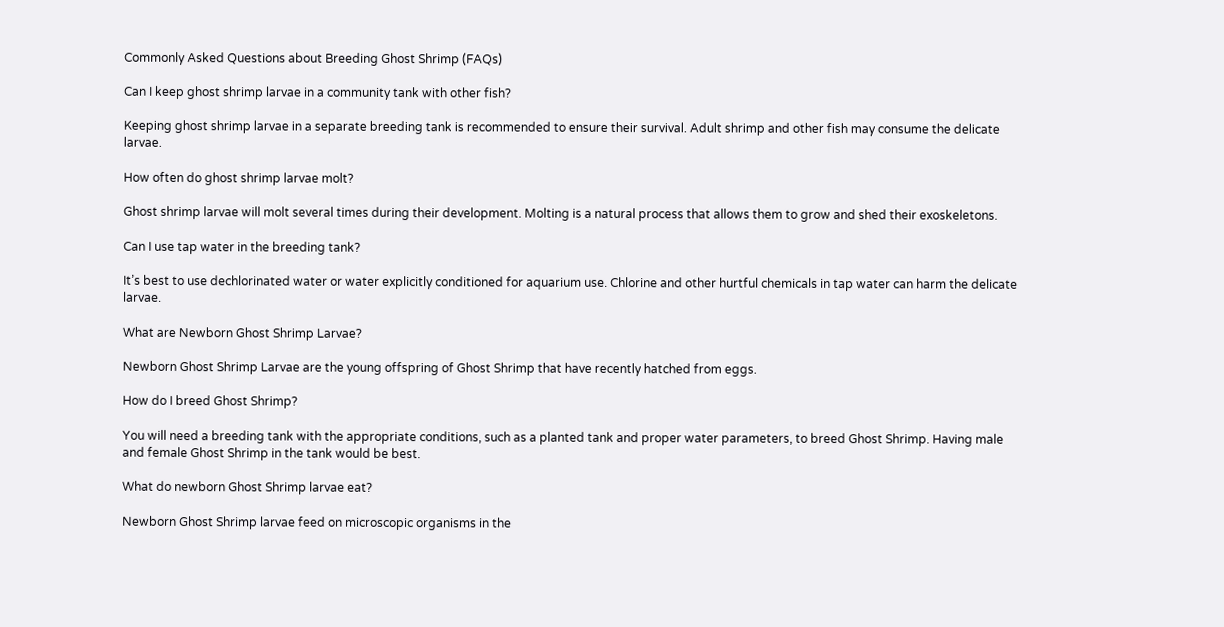Commonly Asked Questions about Breeding Ghost Shrimp (FAQs)

Can I keep ghost shrimp larvae in a community tank with other fish?

Keeping ghost shrimp larvae in a separate breeding tank is recommended to ensure their survival. Adult shrimp and other fish may consume the delicate larvae.

How often do ghost shrimp larvae molt?

Ghost shrimp larvae will molt several times during their development. Molting is a natural process that allows them to grow and shed their exoskeletons.

Can I use tap water in the breeding tank?

It’s best to use dechlorinated water or water explicitly conditioned for aquarium use. Chlorine and other hurtful chemicals in tap water can harm the delicate larvae.

What are Newborn Ghost Shrimp Larvae?

Newborn Ghost Shrimp Larvae are the young offspring of Ghost Shrimp that have recently hatched from eggs.

How do I breed Ghost Shrimp?

You will need a breeding tank with the appropriate conditions, such as a planted tank and proper water parameters, to breed Ghost Shrimp. Having male and female Ghost Shrimp in the tank would be best.

What do newborn Ghost Shrimp larvae eat?

Newborn Ghost Shrimp larvae feed on microscopic organisms in the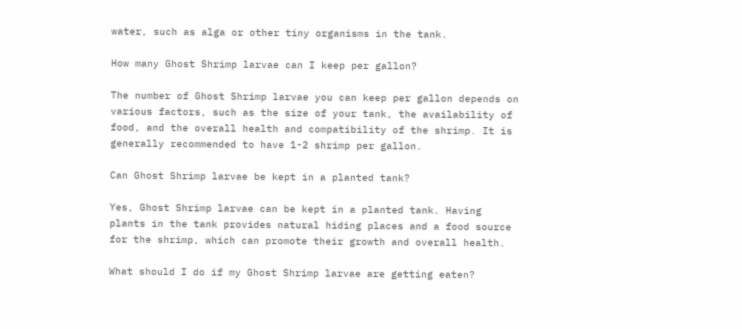water, such as alga or other tiny organisms in the tank.

How many Ghost Shrimp larvae can I keep per gallon?

The number of Ghost Shrimp larvae you can keep per gallon depends on various factors, such as the size of your tank, the availability of food, and the overall health and compatibility of the shrimp. It is generally recommended to have 1-2 shrimp per gallon.

Can Ghost Shrimp larvae be kept in a planted tank?

Yes, Ghost Shrimp larvae can be kept in a planted tank. Having plants in the tank provides natural hiding places and a food source for the shrimp, which can promote their growth and overall health.

What should I do if my Ghost Shrimp larvae are getting eaten?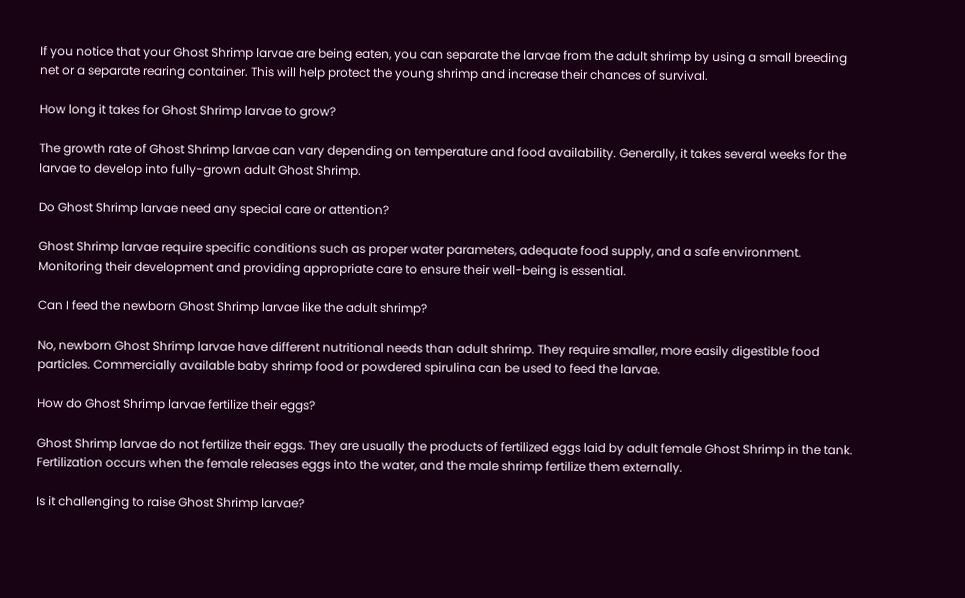If you notice that your Ghost Shrimp larvae are being eaten, you can separate the larvae from the adult shrimp by using a small breeding net or a separate rearing container. This will help protect the young shrimp and increase their chances of survival.

How long it takes for Ghost Shrimp larvae to grow?

The growth rate of Ghost Shrimp larvae can vary depending on temperature and food availability. Generally, it takes several weeks for the larvae to develop into fully-grown adult Ghost Shrimp.

Do Ghost Shrimp larvae need any special care or attention?

Ghost Shrimp larvae require specific conditions such as proper water parameters, adequate food supply, and a safe environment. Monitoring their development and providing appropriate care to ensure their well-being is essential.

Can I feed the newborn Ghost Shrimp larvae like the adult shrimp?

No, newborn Ghost Shrimp larvae have different nutritional needs than adult shrimp. They require smaller, more easily digestible food particles. Commercially available baby shrimp food or powdered spirulina can be used to feed the larvae.

How do Ghost Shrimp larvae fertilize their eggs?

Ghost Shrimp larvae do not fertilize their eggs. They are usually the products of fertilized eggs laid by adult female Ghost Shrimp in the tank. Fertilization occurs when the female releases eggs into the water, and the male shrimp fertilize them externally.

Is it challenging to raise Ghost Shrimp larvae?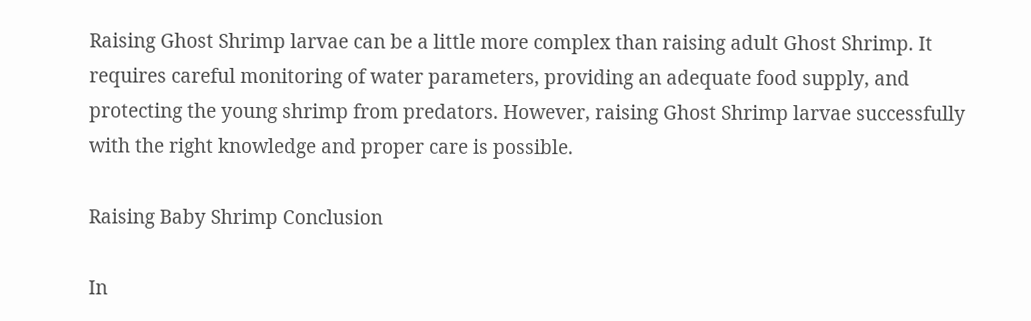Raising Ghost Shrimp larvae can be a little more complex than raising adult Ghost Shrimp. It requires careful monitoring of water parameters, providing an adequate food supply, and protecting the young shrimp from predators. However, raising Ghost Shrimp larvae successfully with the right knowledge and proper care is possible.

Raising Baby Shrimp Conclusion

In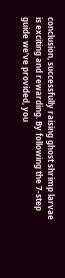conclusion, successfully raising ghost shrimp larvae is exciting and rewarding. By following the 7-step guide we’ve provided, you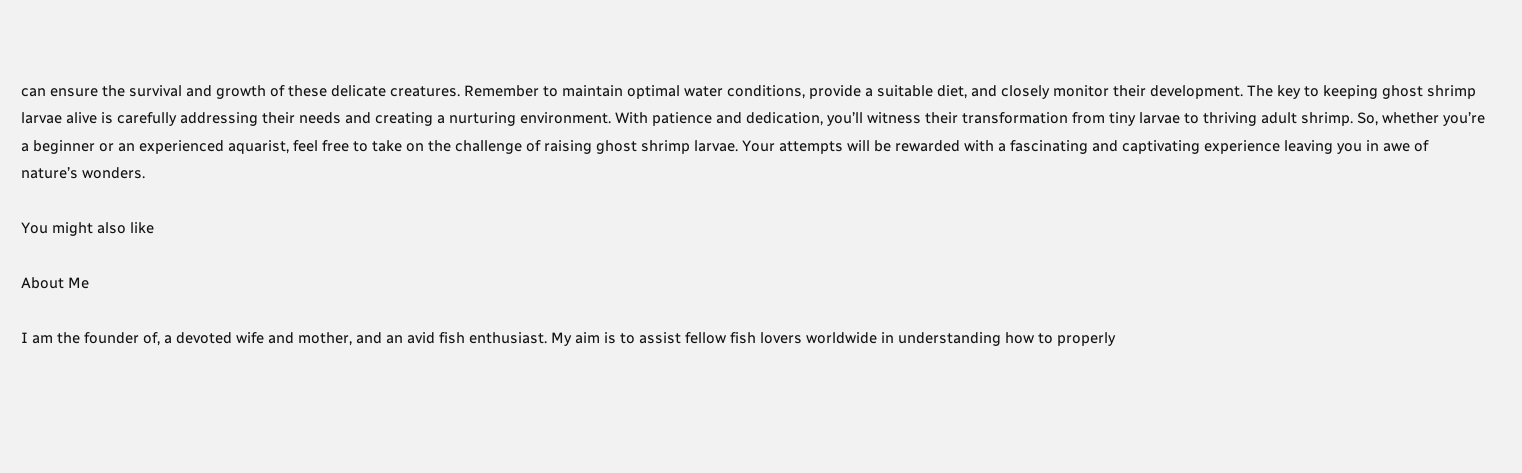can ensure the survival and growth of these delicate creatures. Remember to maintain optimal water conditions, provide a suitable diet, and closely monitor their development. The key to keeping ghost shrimp larvae alive is carefully addressing their needs and creating a nurturing environment. With patience and dedication, you’ll witness their transformation from tiny larvae to thriving adult shrimp. So, whether you’re a beginner or an experienced aquarist, feel free to take on the challenge of raising ghost shrimp larvae. Your attempts will be rewarded with a fascinating and captivating experience leaving you in awe of nature’s wonders.

You might also like

About Me

I am the founder of, a devoted wife and mother, and an avid fish enthusiast. My aim is to assist fellow fish lovers worldwide in understanding how to properly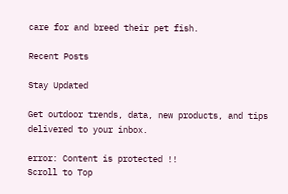care for and breed their pet fish.

Recent Posts

Stay Updated

Get outdoor trends, data, new products, and tips delivered to your inbox.

error: Content is protected !!
Scroll to Top